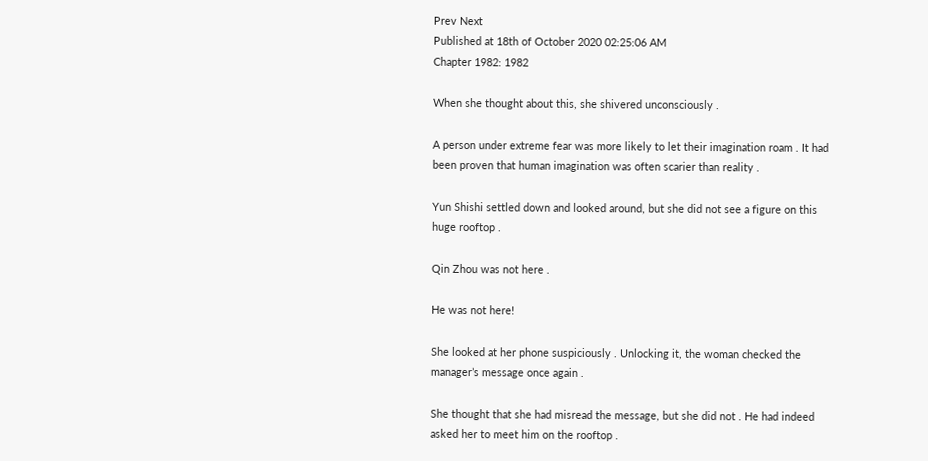Prev Next
Published at 18th of October 2020 02:25:06 AM
Chapter 1982: 1982

When she thought about this, she shivered unconsciously .

A person under extreme fear was more likely to let their imagination roam . It had been proven that human imagination was often scarier than reality .

Yun Shishi settled down and looked around, but she did not see a figure on this huge rooftop .

Qin Zhou was not here .

He was not here!

She looked at her phone suspiciously . Unlocking it, the woman checked the manager’s message once again .

She thought that she had misread the message, but she did not . He had indeed asked her to meet him on the rooftop .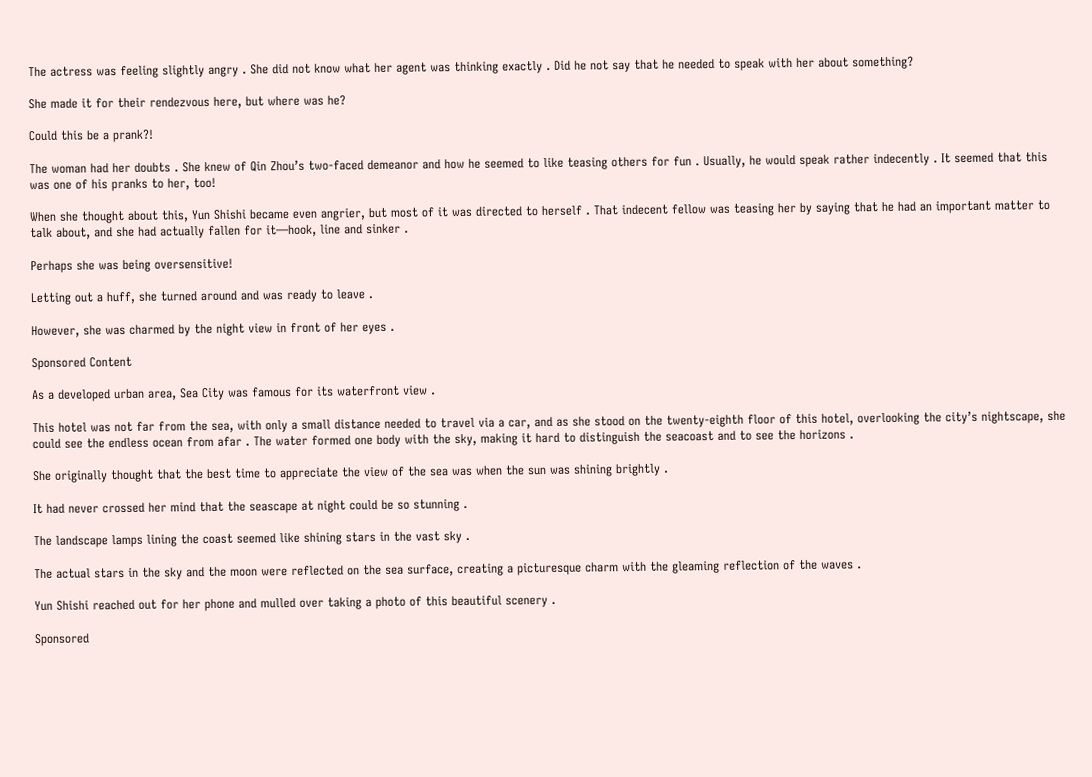The actress was feeling slightly angry . She did not know what her agent was thinking exactly . Did he not say that he needed to speak with her about something?

She made it for their rendezvous here, but where was he?

Could this be a prank?!

The woman had her doubts . She knew of Qin Zhou’s two-faced demeanor and how he seemed to like teasing others for fun . Usually, he would speak rather indecently . It seemed that this was one of his pranks to her, too!

When she thought about this, Yun Shishi became even angrier, but most of it was directed to herself . That indecent fellow was teasing her by saying that he had an important matter to talk about, and she had actually fallen for it—hook, line and sinker .

Perhaps she was being oversensitive!

Letting out a huff, she turned around and was ready to leave .

However, she was charmed by the night view in front of her eyes .

Sponsored Content

As a developed urban area, Sea City was famous for its waterfront view .

This hotel was not far from the sea, with only a small distance needed to travel via a car, and as she stood on the twenty-eighth floor of this hotel, overlooking the city’s nightscape, she could see the endless ocean from afar . The water formed one body with the sky, making it hard to distinguish the seacoast and to see the horizons .

She originally thought that the best time to appreciate the view of the sea was when the sun was shining brightly .

It had never crossed her mind that the seascape at night could be so stunning .

The landscape lamps lining the coast seemed like shining stars in the vast sky .

The actual stars in the sky and the moon were reflected on the sea surface, creating a picturesque charm with the gleaming reflection of the waves .

Yun Shishi reached out for her phone and mulled over taking a photo of this beautiful scenery .

Sponsored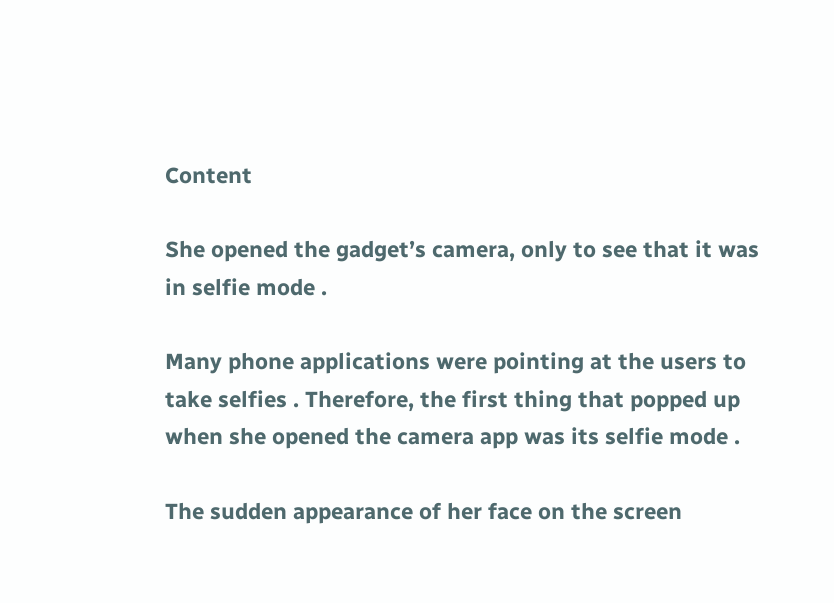Content

She opened the gadget’s camera, only to see that it was in selfie mode .

Many phone applications were pointing at the users to take selfies . Therefore, the first thing that popped up when she opened the camera app was its selfie mode .

The sudden appearance of her face on the screen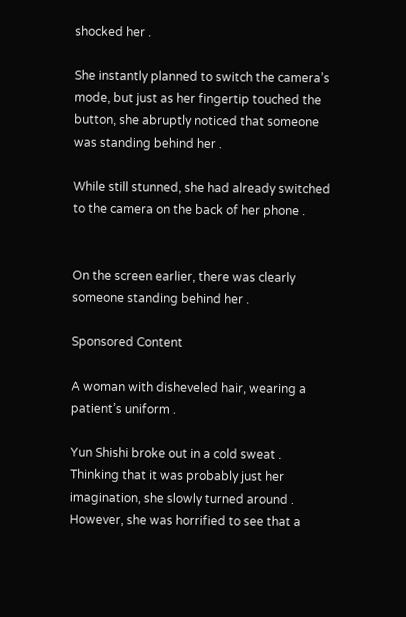shocked her .

She instantly planned to switch the camera’s mode, but just as her fingertip touched the button, she abruptly noticed that someone was standing behind her .

While still stunned, she had already switched to the camera on the back of her phone .


On the screen earlier, there was clearly someone standing behind her .

Sponsored Content

A woman with disheveled hair, wearing a patient’s uniform .

Yun Shishi broke out in a cold sweat . Thinking that it was probably just her imagination, she slowly turned around . However, she was horrified to see that a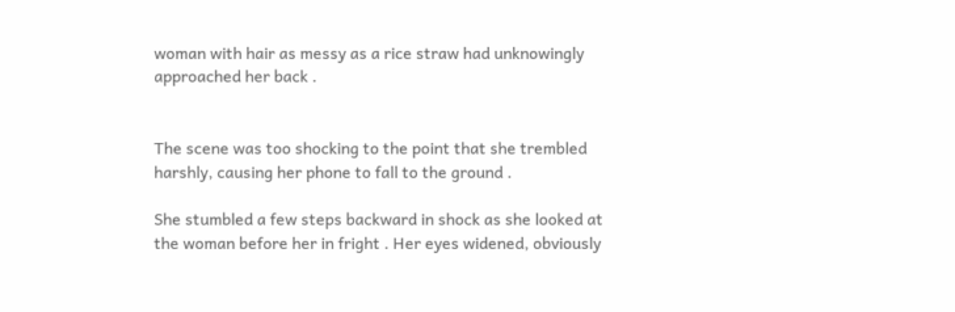woman with hair as messy as a rice straw had unknowingly approached her back .


The scene was too shocking to the point that she trembled harshly, causing her phone to fall to the ground .

She stumbled a few steps backward in shock as she looked at the woman before her in fright . Her eyes widened, obviously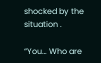shocked by the situation .

“You… Who are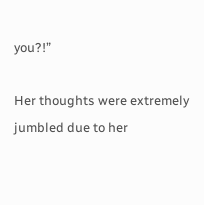you?!”

Her thoughts were extremely jumbled due to her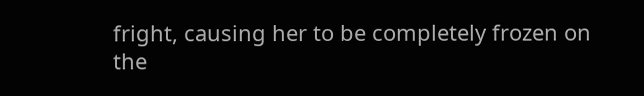fright, causing her to be completely frozen on the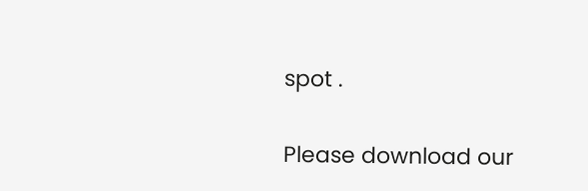spot .

Please download our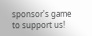sponsor's game to support us!